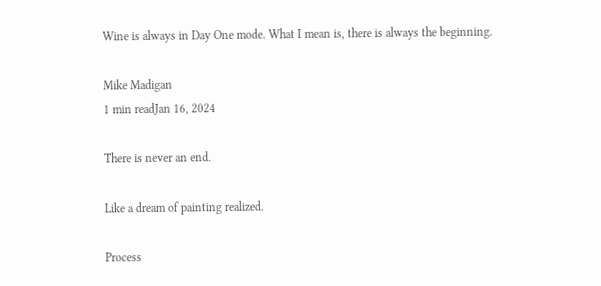Wine is always in Day One mode. What I mean is, there is always the beginning.

Mike Madigan
1 min readJan 16, 2024

There is never an end.

Like a dream of painting realized.

Process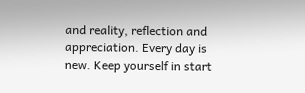and reality, reflection and appreciation. Every day is new. Keep yourself in start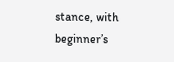stance, with beginner’s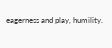eagerness and play, humility.